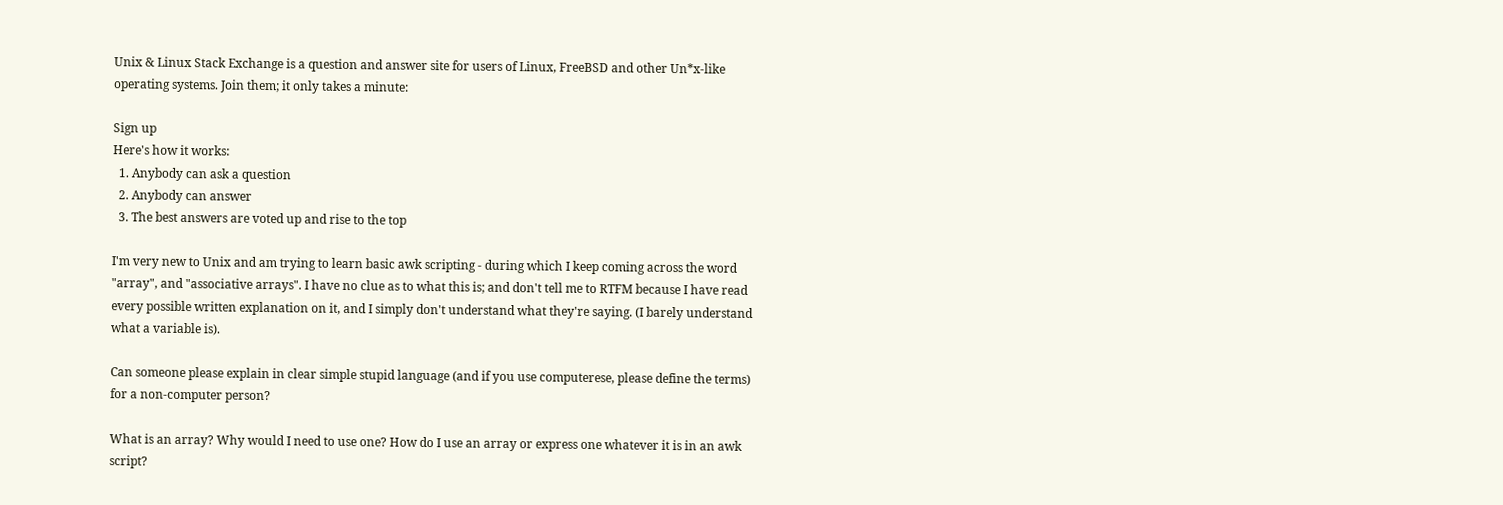Unix & Linux Stack Exchange is a question and answer site for users of Linux, FreeBSD and other Un*x-like operating systems. Join them; it only takes a minute:

Sign up
Here's how it works:
  1. Anybody can ask a question
  2. Anybody can answer
  3. The best answers are voted up and rise to the top

I'm very new to Unix and am trying to learn basic awk scripting - during which I keep coming across the word "array", and "associative arrays". I have no clue as to what this is; and don't tell me to RTFM because I have read every possible written explanation on it, and I simply don't understand what they're saying. (I barely understand what a variable is).

Can someone please explain in clear simple stupid language (and if you use computerese, please define the terms) for a non-computer person?

What is an array? Why would I need to use one? How do I use an array or express one whatever it is in an awk script?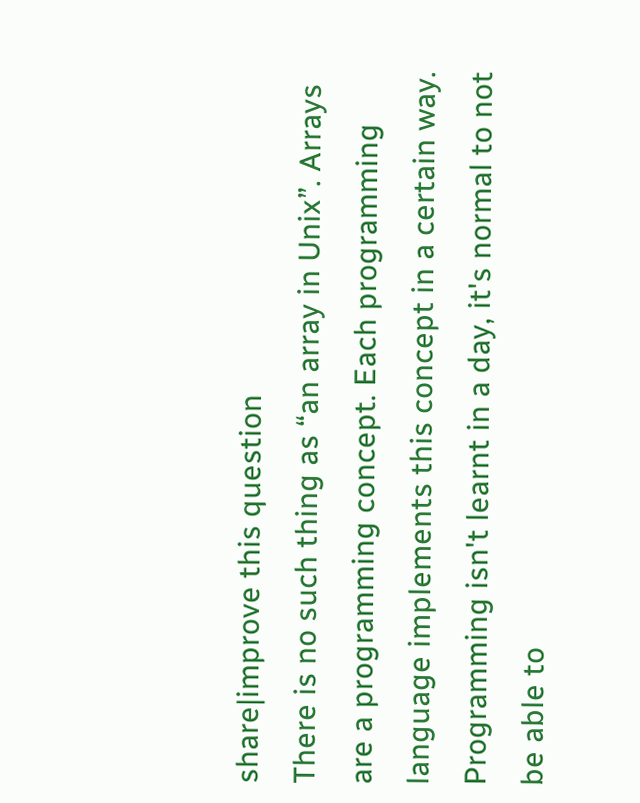share|improve this question
There is no such thing as “an array in Unix”. Arrays are a programming concept. Each programming language implements this concept in a certain way. Programming isn't learnt in a day, it's normal to not be able to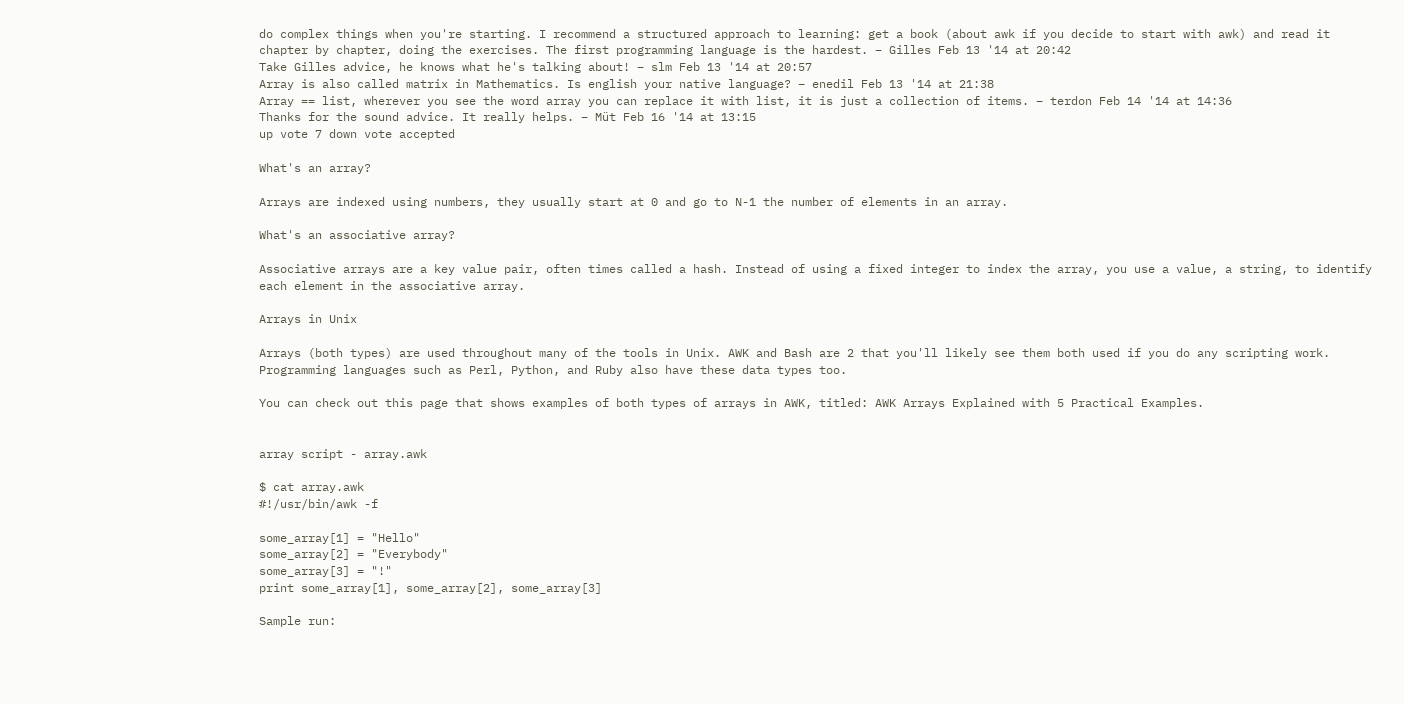do complex things when you're starting. I recommend a structured approach to learning: get a book (about awk if you decide to start with awk) and read it chapter by chapter, doing the exercises. The first programming language is the hardest. – Gilles Feb 13 '14 at 20:42
Take Gilles advice, he knows what he's talking about! – slm Feb 13 '14 at 20:57
Array is also called matrix in Mathematics. Is english your native language? – enedil Feb 13 '14 at 21:38
Array == list, wherever you see the word array you can replace it with list, it is just a collection of items. – terdon Feb 14 '14 at 14:36
Thanks for the sound advice. It really helps. – Müt Feb 16 '14 at 13:15
up vote 7 down vote accepted

What's an array?

Arrays are indexed using numbers, they usually start at 0 and go to N-1 the number of elements in an array.

What's an associative array?

Associative arrays are a key value pair, often times called a hash. Instead of using a fixed integer to index the array, you use a value, a string, to identify each element in the associative array.

Arrays in Unix

Arrays (both types) are used throughout many of the tools in Unix. AWK and Bash are 2 that you'll likely see them both used if you do any scripting work. Programming languages such as Perl, Python, and Ruby also have these data types too.

You can check out this page that shows examples of both types of arrays in AWK, titled: AWK Arrays Explained with 5 Practical Examples.


array script - array.awk

$ cat array.awk
#!/usr/bin/awk -f

some_array[1] = "Hello"
some_array[2] = "Everybody"
some_array[3] = "!"
print some_array[1], some_array[2], some_array[3]

Sample run: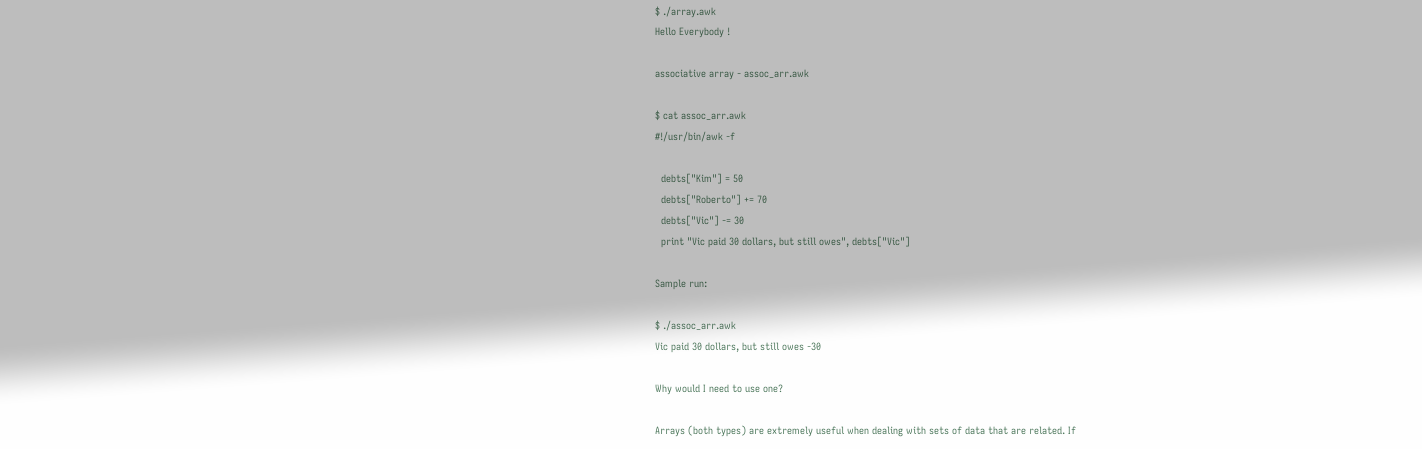$ ./array.awk
Hello Everybody !

associative array - assoc_arr.awk

$ cat assoc_arr.awk
#!/usr/bin/awk -f

  debts["Kim"] = 50
  debts["Roberto"] += 70
  debts["Vic"] -= 30
  print "Vic paid 30 dollars, but still owes", debts["Vic"]

Sample run:

$ ./assoc_arr.awk
Vic paid 30 dollars, but still owes -30

Why would I need to use one?

Arrays (both types) are extremely useful when dealing with sets of data that are related. If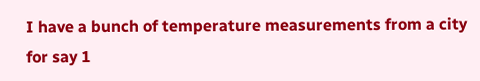I have a bunch of temperature measurements from a city for say 1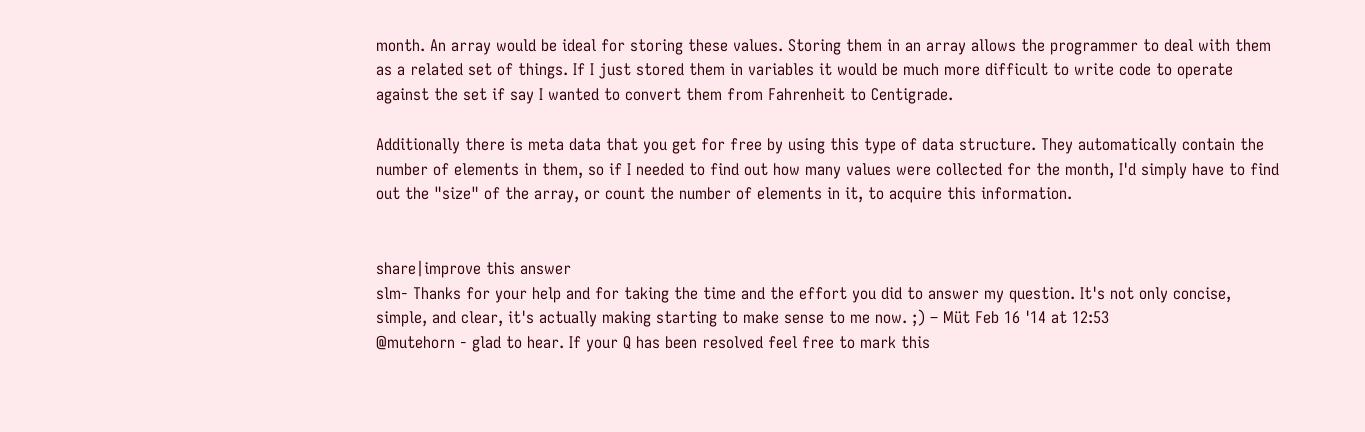month. An array would be ideal for storing these values. Storing them in an array allows the programmer to deal with them as a related set of things. If I just stored them in variables it would be much more difficult to write code to operate against the set if say I wanted to convert them from Fahrenheit to Centigrade.

Additionally there is meta data that you get for free by using this type of data structure. They automatically contain the number of elements in them, so if I needed to find out how many values were collected for the month, I'd simply have to find out the "size" of the array, or count the number of elements in it, to acquire this information.


share|improve this answer
slm- Thanks for your help and for taking the time and the effort you did to answer my question. It's not only concise, simple, and clear, it's actually making starting to make sense to me now. ;) – Müt Feb 16 '14 at 12:53
@mutehorn - glad to hear. If your Q has been resolved feel free to mark this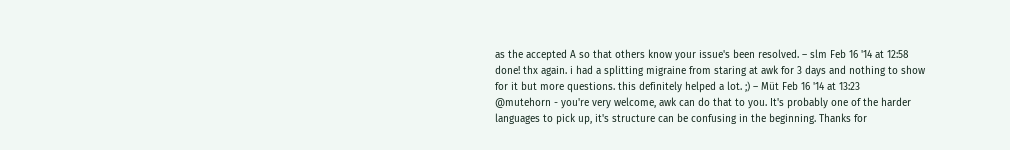as the accepted A so that others know your issue's been resolved. – slm Feb 16 '14 at 12:58
done! thx again. i had a splitting migraine from staring at awk for 3 days and nothing to show for it but more questions. this definitely helped a lot. ;) – Müt Feb 16 '14 at 13:23
@mutehorn - you're very welcome, awk can do that to you. It's probably one of the harder languages to pick up, it's structure can be confusing in the beginning. Thanks for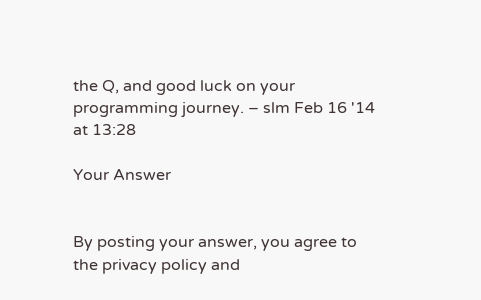the Q, and good luck on your programming journey. – slm Feb 16 '14 at 13:28

Your Answer


By posting your answer, you agree to the privacy policy and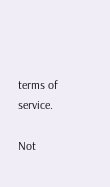terms of service.

Not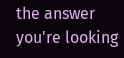the answer you're looking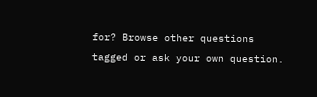for? Browse other questions tagged or ask your own question.